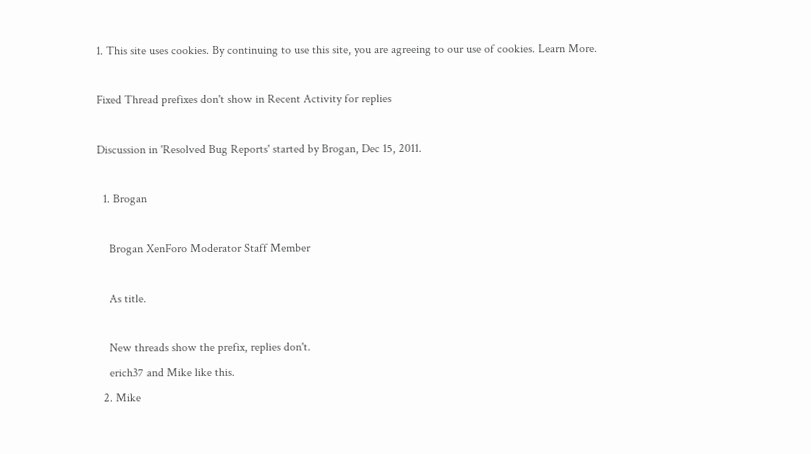1. This site uses cookies. By continuing to use this site, you are agreeing to our use of cookies. Learn More.

Fixed Thread prefixes don't show in Recent Activity for replies

Discussion in 'Resolved Bug Reports' started by Brogan, Dec 15, 2011.

  1. Brogan

    Brogan XenForo Moderator Staff Member

    As title.

    New threads show the prefix, replies don't.
    erich37 and Mike like this.
  2. Mike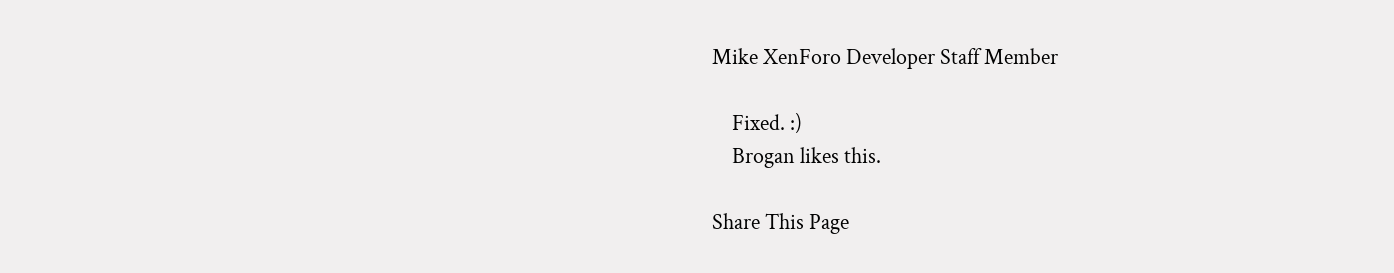Mike XenForo Developer Staff Member

    Fixed. :)
    Brogan likes this.

Share This Page